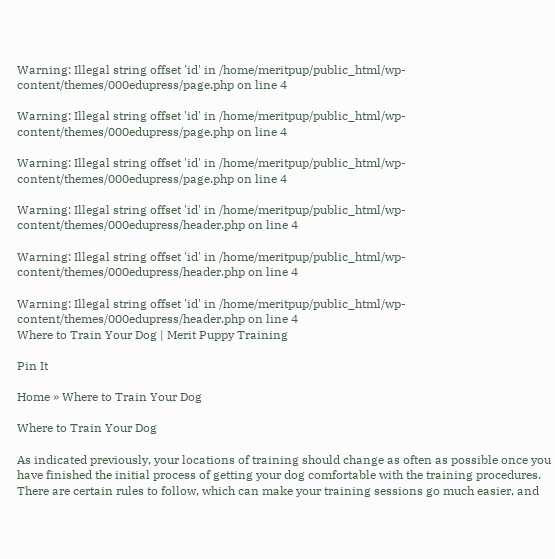Warning: Illegal string offset 'id' in /home/meritpup/public_html/wp-content/themes/000edupress/page.php on line 4

Warning: Illegal string offset 'id' in /home/meritpup/public_html/wp-content/themes/000edupress/page.php on line 4

Warning: Illegal string offset 'id' in /home/meritpup/public_html/wp-content/themes/000edupress/page.php on line 4

Warning: Illegal string offset 'id' in /home/meritpup/public_html/wp-content/themes/000edupress/header.php on line 4

Warning: Illegal string offset 'id' in /home/meritpup/public_html/wp-content/themes/000edupress/header.php on line 4

Warning: Illegal string offset 'id' in /home/meritpup/public_html/wp-content/themes/000edupress/header.php on line 4
Where to Train Your Dog | Merit Puppy Training

Pin It

Home » Where to Train Your Dog

Where to Train Your Dog

As indicated previously, your locations of training should change as often as possible once you have finished the initial process of getting your dog comfortable with the training procedures. There are certain rules to follow, which can make your training sessions go much easier, and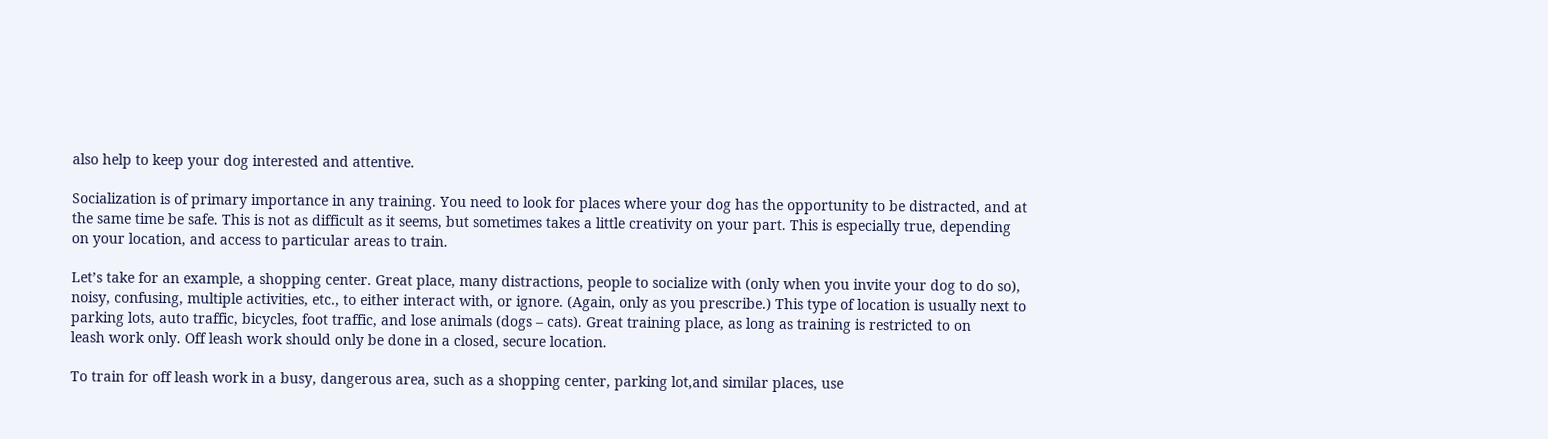also help to keep your dog interested and attentive.

Socialization is of primary importance in any training. You need to look for places where your dog has the opportunity to be distracted, and at the same time be safe. This is not as difficult as it seems, but sometimes takes a little creativity on your part. This is especially true, depending on your location, and access to particular areas to train.

Let’s take for an example, a shopping center. Great place, many distractions, people to socialize with (only when you invite your dog to do so), noisy, confusing, multiple activities, etc., to either interact with, or ignore. (Again, only as you prescribe.) This type of location is usually next to parking lots, auto traffic, bicycles, foot traffic, and lose animals (dogs – cats). Great training place, as long as training is restricted to on
leash work only. Off leash work should only be done in a closed, secure location.

To train for off leash work in a busy, dangerous area, such as a shopping center, parking lot,and similar places, use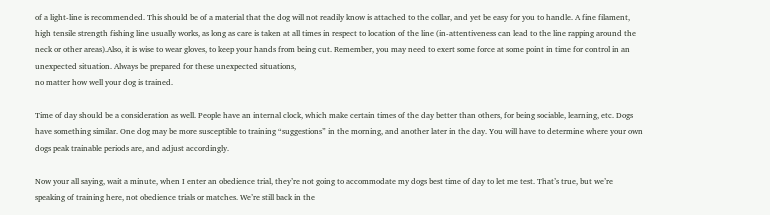of a light-line is recommended. This should be of a material that the dog will not readily know is attached to the collar, and yet be easy for you to handle. A fine filament, high tensile strength fishing line usually works, as long as care is taken at all times in respect to location of the line (in-attentiveness can lead to the line rapping around the neck or other areas).Also, it is wise to wear gloves, to keep your hands from being cut. Remember, you may need to exert some force at some point in time for control in an unexpected situation. Always be prepared for these unexpected situations,
no matter how well your dog is trained.

Time of day should be a consideration as well. People have an internal clock, which make certain times of the day better than others, for being sociable, learning, etc. Dogs have something similar. One dog may be more susceptible to training “suggestions” in the morning, and another later in the day. You will have to determine where your own dogs peak trainable periods are, and adjust accordingly.

Now your all saying, wait a minute, when I enter an obedience trial, they’re not going to accommodate my dogs best time of day to let me test. That’s true, but we’re speaking of training here, not obedience trials or matches. We’re still back in the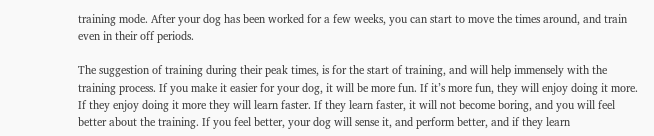training mode. After your dog has been worked for a few weeks, you can start to move the times around, and train even in their off periods.

The suggestion of training during their peak times, is for the start of training, and will help immensely with the training process. If you make it easier for your dog, it will be more fun. If it’s more fun, they will enjoy doing it more. If they enjoy doing it more they will learn faster. If they learn faster, it will not become boring, and you will feel better about the training. If you feel better, your dog will sense it, and perform better, and if they learn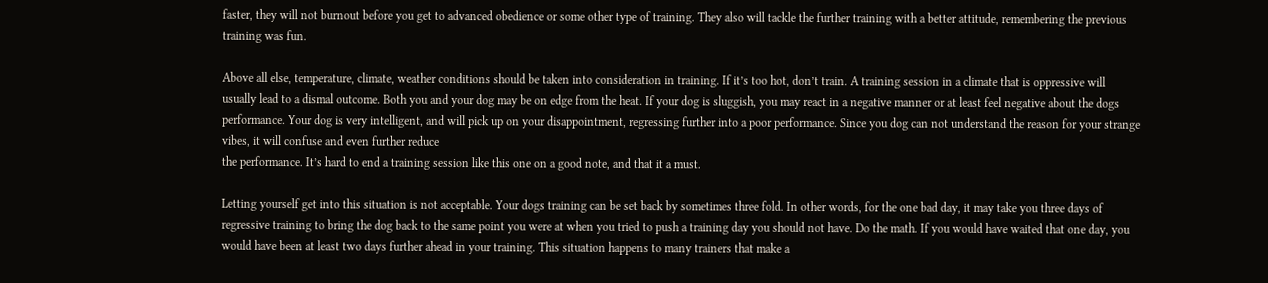faster, they will not burnout before you get to advanced obedience or some other type of training. They also will tackle the further training with a better attitude, remembering the previous training was fun.

Above all else, temperature, climate, weather conditions should be taken into consideration in training. If it’s too hot, don’t train. A training session in a climate that is oppressive will usually lead to a dismal outcome. Both you and your dog may be on edge from the heat. If your dog is sluggish, you may react in a negative manner or at least feel negative about the dogs performance. Your dog is very intelligent, and will pick up on your disappointment, regressing further into a poor performance. Since you dog can not understand the reason for your strange vibes, it will confuse and even further reduce
the performance. It’s hard to end a training session like this one on a good note, and that it a must.

Letting yourself get into this situation is not acceptable. Your dogs training can be set back by sometimes three fold. In other words, for the one bad day, it may take you three days of regressive training to bring the dog back to the same point you were at when you tried to push a training day you should not have. Do the math. If you would have waited that one day, you would have been at least two days further ahead in your training. This situation happens to many trainers that make a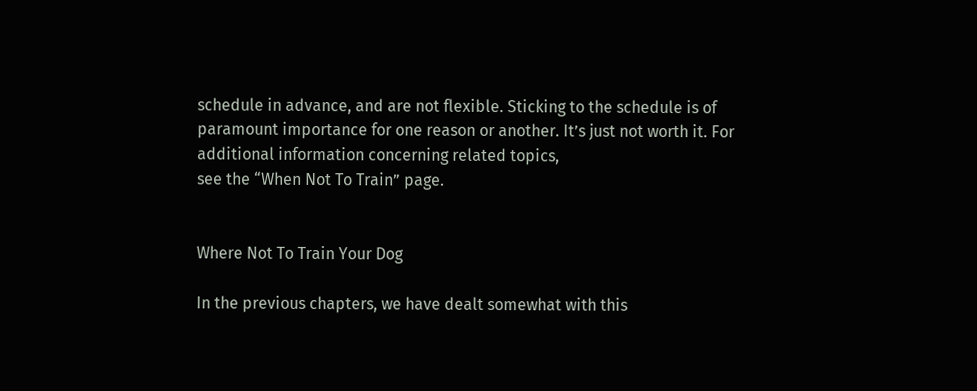schedule in advance, and are not flexible. Sticking to the schedule is of paramount importance for one reason or another. It’s just not worth it. For additional information concerning related topics,
see the “When Not To Train” page.


Where Not To Train Your Dog

In the previous chapters, we have dealt somewhat with this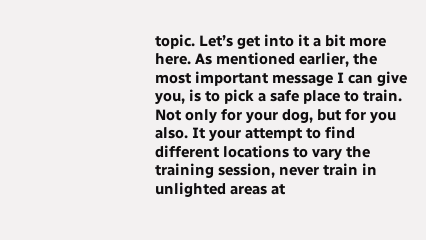topic. Let’s get into it a bit more here. As mentioned earlier, the most important message I can give you, is to pick a safe place to train. Not only for your dog, but for you also. It your attempt to find different locations to vary the training session, never train in unlighted areas at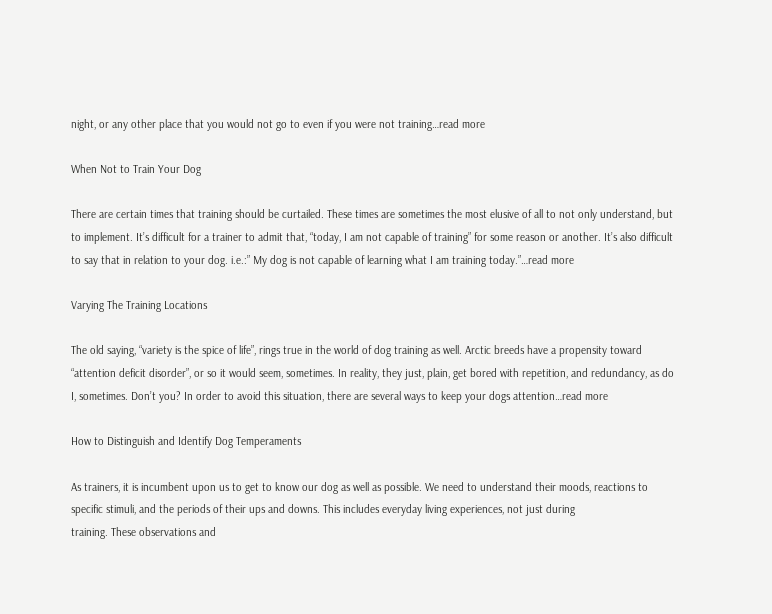night, or any other place that you would not go to even if you were not training…read more

When Not to Train Your Dog

There are certain times that training should be curtailed. These times are sometimes the most elusive of all to not only understand, but to implement. It’s difficult for a trainer to admit that, “today, I am not capable of training” for some reason or another. It’s also difficult to say that in relation to your dog. i.e.:” My dog is not capable of learning what I am training today.”…read more

Varying The Training Locations

The old saying, “variety is the spice of life”, rings true in the world of dog training as well. Arctic breeds have a propensity toward “attention deficit disorder”, or so it would seem, sometimes. In reality, they just, plain, get bored with repetition, and redundancy, as do I, sometimes. Don’t you? In order to avoid this situation, there are several ways to keep your dogs attention…read more

How to Distinguish and Identify Dog Temperaments

As trainers, it is incumbent upon us to get to know our dog as well as possible. We need to understand their moods, reactions to specific stimuli, and the periods of their ups and downs. This includes everyday living experiences, not just during
training. These observations and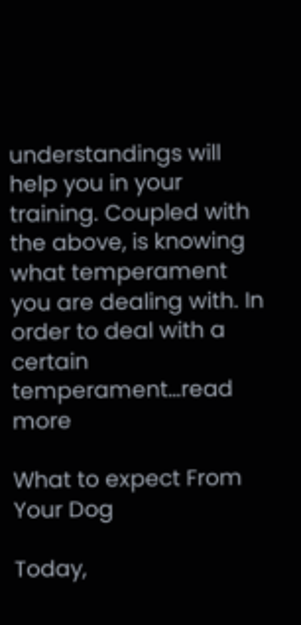understandings will help you in your training. Coupled with the above, is knowing what temperament you are dealing with. In order to deal with a certain temperament…read more

What to expect From Your Dog

Today,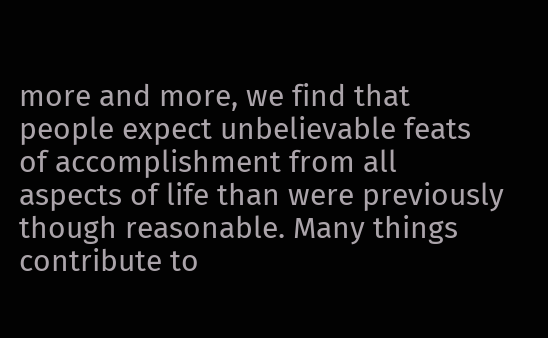more and more, we find that people expect unbelievable feats of accomplishment from all aspects of life than were previously though reasonable. Many things contribute to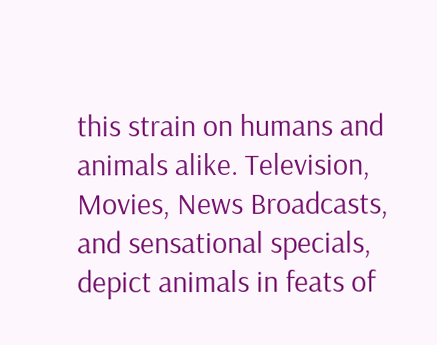this strain on humans and animals alike. Television, Movies, News Broadcasts, and sensational specials, depict animals in feats of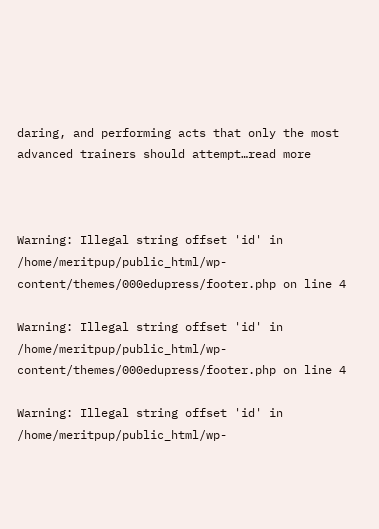daring, and performing acts that only the most advanced trainers should attempt…read more



Warning: Illegal string offset 'id' in /home/meritpup/public_html/wp-content/themes/000edupress/footer.php on line 4

Warning: Illegal string offset 'id' in /home/meritpup/public_html/wp-content/themes/000edupress/footer.php on line 4

Warning: Illegal string offset 'id' in /home/meritpup/public_html/wp-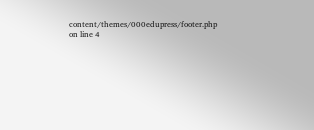content/themes/000edupress/footer.php on line 4